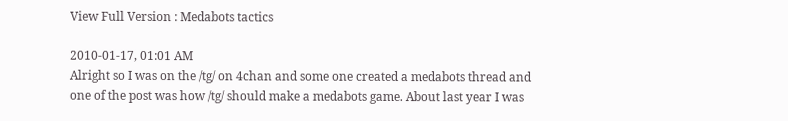View Full Version : Medabots tactics

2010-01-17, 01:01 AM
Alright so I was on the /tg/ on 4chan and some one created a medabots thread and one of the post was how /tg/ should make a medabots game. About last year I was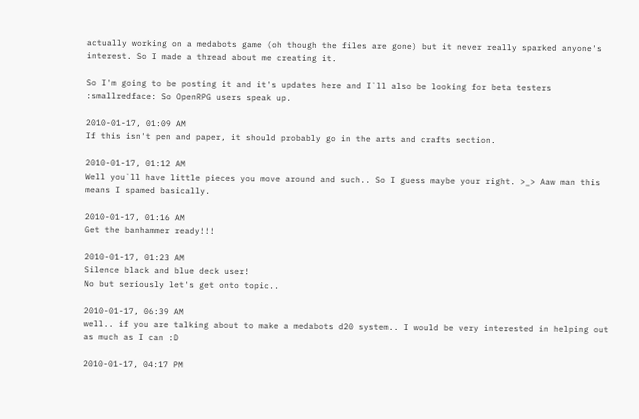actually working on a medabots game (oh though the files are gone) but it never really sparked anyone's interest. So I made a thread about me creating it.

So I'm going to be posting it and it's updates here and I`ll also be looking for beta testers :smallredface: So OpenRPG users speak up.

2010-01-17, 01:09 AM
If this isn't pen and paper, it should probably go in the arts and crafts section.

2010-01-17, 01:12 AM
Well you`ll have little pieces you move around and such.. So I guess maybe your right. >_> Aaw man this means I spamed basically.

2010-01-17, 01:16 AM
Get the banhammer ready!!!

2010-01-17, 01:23 AM
Silence black and blue deck user!
No but seriously let's get onto topic..

2010-01-17, 06:39 AM
well.. if you are talking about to make a medabots d20 system.. I would be very interested in helping out as much as I can :D

2010-01-17, 04:17 PM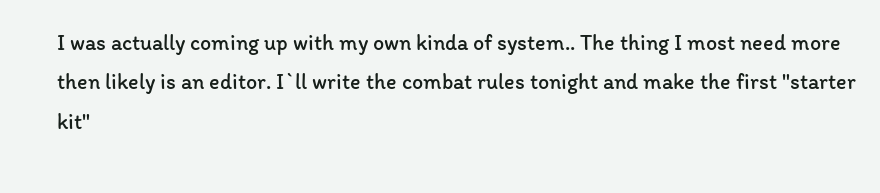I was actually coming up with my own kinda of system.. The thing I most need more then likely is an editor. I`ll write the combat rules tonight and make the first "starter kit"